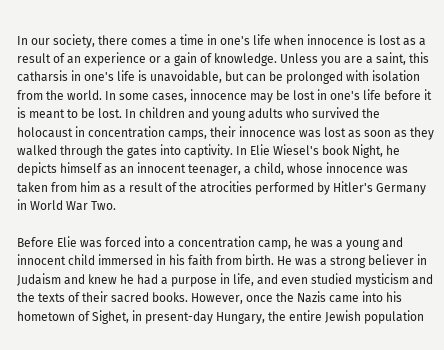In our society, there comes a time in one's life when innocence is lost as a result of an experience or a gain of knowledge. Unless you are a saint, this catharsis in one's life is unavoidable, but can be prolonged with isolation from the world. In some cases, innocence may be lost in one's life before it is meant to be lost. In children and young adults who survived the holocaust in concentration camps, their innocence was lost as soon as they walked through the gates into captivity. In Elie Wiesel's book Night, he depicts himself as an innocent teenager, a child, whose innocence was taken from him as a result of the atrocities performed by Hitler's Germany in World War Two.

Before Elie was forced into a concentration camp, he was a young and innocent child immersed in his faith from birth. He was a strong believer in Judaism and knew he had a purpose in life, and even studied mysticism and the texts of their sacred books. However, once the Nazis came into his hometown of Sighet, in present-day Hungary, the entire Jewish population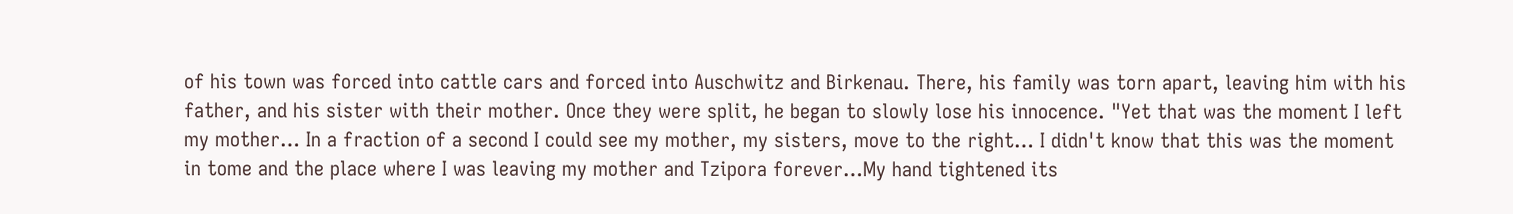of his town was forced into cattle cars and forced into Auschwitz and Birkenau. There, his family was torn apart, leaving him with his father, and his sister with their mother. Once they were split, he began to slowly lose his innocence. "Yet that was the moment I left my mother… In a fraction of a second I could see my mother, my sisters, move to the right… I didn't know that this was the moment in tome and the place where I was leaving my mother and Tzipora forever…My hand tightened its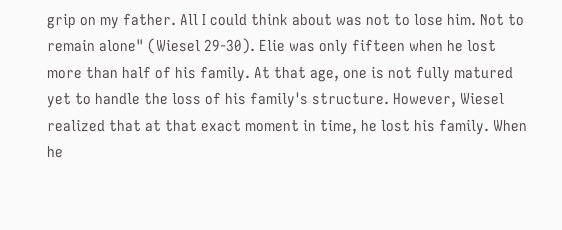grip on my father. All I could think about was not to lose him. Not to remain alone" (Wiesel 29-30). Elie was only fifteen when he lost more than half of his family. At that age, one is not fully matured yet to handle the loss of his family's structure. However, Wiesel realized that at that exact moment in time, he lost his family. When he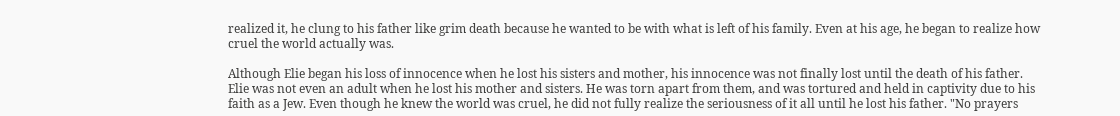realized it, he clung to his father like grim death because he wanted to be with what is left of his family. Even at his age, he began to realize how cruel the world actually was.

Although Elie began his loss of innocence when he lost his sisters and mother, his innocence was not finally lost until the death of his father. Elie was not even an adult when he lost his mother and sisters. He was torn apart from them, and was tortured and held in captivity due to his faith as a Jew. Even though he knew the world was cruel, he did not fully realize the seriousness of it all until he lost his father. "No prayers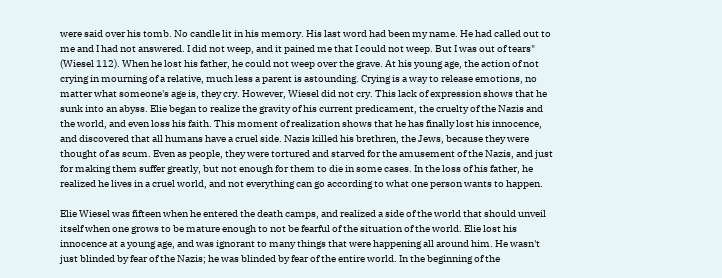were said over his tomb. No candle lit in his memory. His last word had been my name. He had called out to me and I had not answered. I did not weep, and it pained me that I could not weep. But I was out of tears" (Wiesel 112). When he lost his father, he could not weep over the grave. At his young age, the action of not crying in mourning of a relative, much less a parent is astounding. Crying is a way to release emotions, no matter what someone's age is, they cry. However, Wiesel did not cry. This lack of expression shows that he sunk into an abyss. Elie began to realize the gravity of his current predicament, the cruelty of the Nazis and the world, and even loss his faith. This moment of realization shows that he has finally lost his innocence, and discovered that all humans have a cruel side. Nazis killed his brethren, the Jews, because they were thought of as scum. Even as people, they were tortured and starved for the amusement of the Nazis, and just for making them suffer greatly, but not enough for them to die in some cases. In the loss of his father, he realized he lives in a cruel world, and not everything can go according to what one person wants to happen.

Elie Wiesel was fifteen when he entered the death camps, and realized a side of the world that should unveil itself when one grows to be mature enough to not be fearful of the situation of the world. Elie lost his innocence at a young age, and was ignorant to many things that were happening all around him. He wasn't just blinded by fear of the Nazis; he was blinded by fear of the entire world. In the beginning of the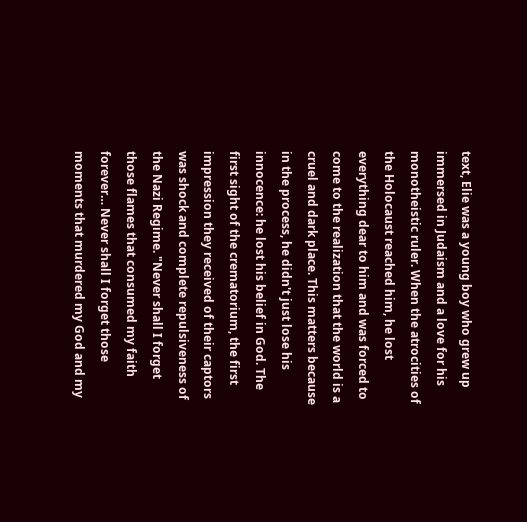text, Elie was a young boy who grew up immersed in Judaism and a love for his monotheistic ruler. When the atrocities of the Holocaust reached him, he lost everything dear to him and was forced to come to the realization that the world is a cruel and dark place. This matters because in the process, he didn't just lose his innocence: he lost his belief in God. The first sight of the crematorium, the first impression they received of their captors was shock and complete repulsiveness of the Nazi Regime. "Never shall I forget those flames that consumed my faith forever… Never shall I forget those moments that murdered my God and my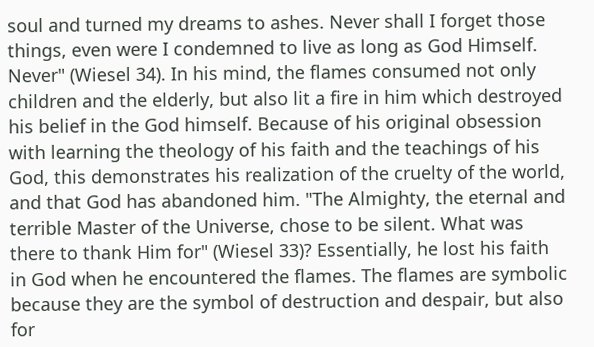soul and turned my dreams to ashes. Never shall I forget those things, even were I condemned to live as long as God Himself. Never" (Wiesel 34). In his mind, the flames consumed not only children and the elderly, but also lit a fire in him which destroyed his belief in the God himself. Because of his original obsession with learning the theology of his faith and the teachings of his God, this demonstrates his realization of the cruelty of the world, and that God has abandoned him. "The Almighty, the eternal and terrible Master of the Universe, chose to be silent. What was there to thank Him for" (Wiesel 33)? Essentially, he lost his faith in God when he encountered the flames. The flames are symbolic because they are the symbol of destruction and despair, but also for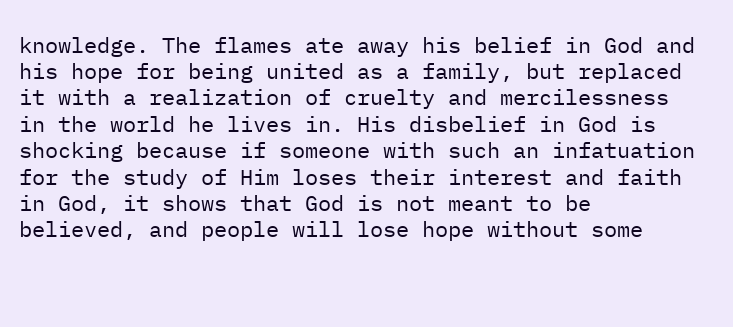knowledge. The flames ate away his belief in God and his hope for being united as a family, but replaced it with a realization of cruelty and mercilessness in the world he lives in. His disbelief in God is shocking because if someone with such an infatuation for the study of Him loses their interest and faith in God, it shows that God is not meant to be believed, and people will lose hope without some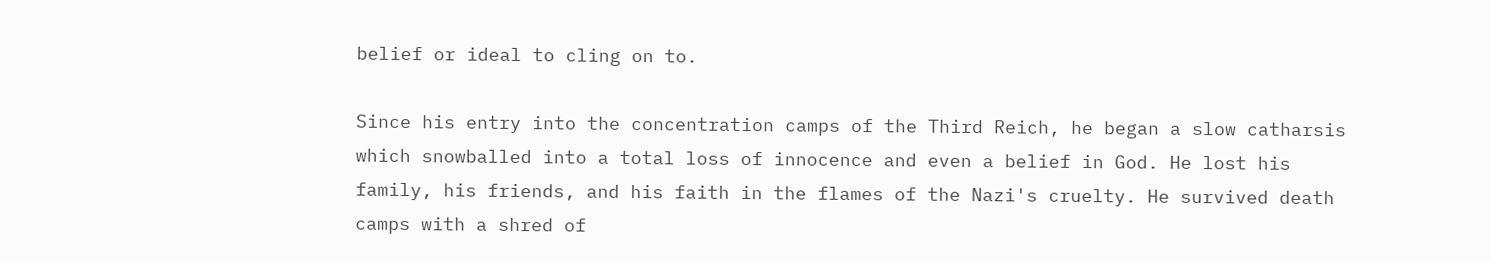belief or ideal to cling on to.

Since his entry into the concentration camps of the Third Reich, he began a slow catharsis which snowballed into a total loss of innocence and even a belief in God. He lost his family, his friends, and his faith in the flames of the Nazi's cruelty. He survived death camps with a shred of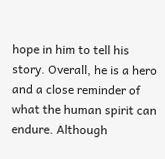hope in him to tell his story. Overall, he is a hero and a close reminder of what the human spirit can endure. Although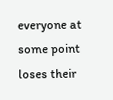everyone at some point loses their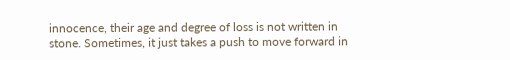innocence, their age and degree of loss is not written in stone. Sometimes, it just takes a push to move forward in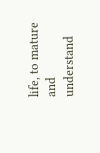life, to mature and understand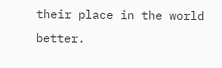their place in the world better.